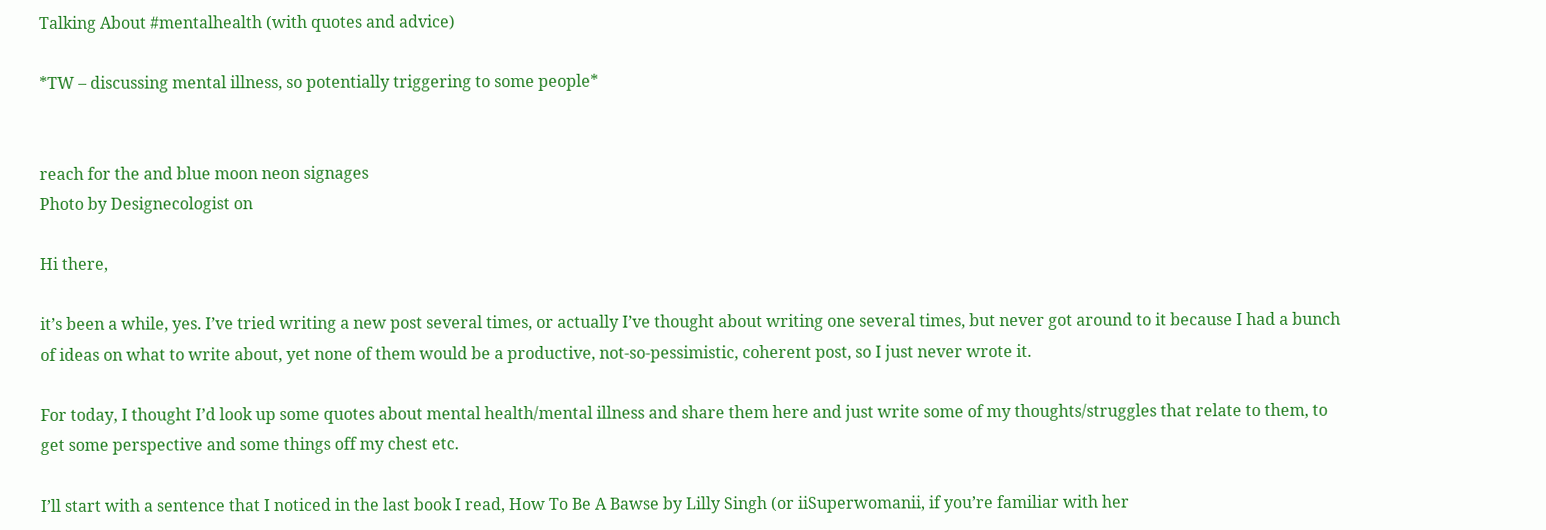Talking About #mentalhealth (with quotes and advice)

*TW – discussing mental illness, so potentially triggering to some people*


reach for the and blue moon neon signages
Photo by Designecologist on

Hi there,

it’s been a while, yes. I’ve tried writing a new post several times, or actually I’ve thought about writing one several times, but never got around to it because I had a bunch of ideas on what to write about, yet none of them would be a productive, not-so-pessimistic, coherent post, so I just never wrote it.

For today, I thought I’d look up some quotes about mental health/mental illness and share them here and just write some of my thoughts/struggles that relate to them, to get some perspective and some things off my chest etc.

I’ll start with a sentence that I noticed in the last book I read, How To Be A Bawse by Lilly Singh (or iiSuperwomanii, if you’re familiar with her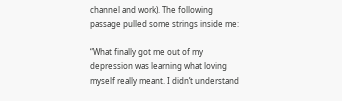channel and work). The following passage pulled some strings inside me:

“What finally got me out of my depression was learning what loving myself really meant. I didn’t understand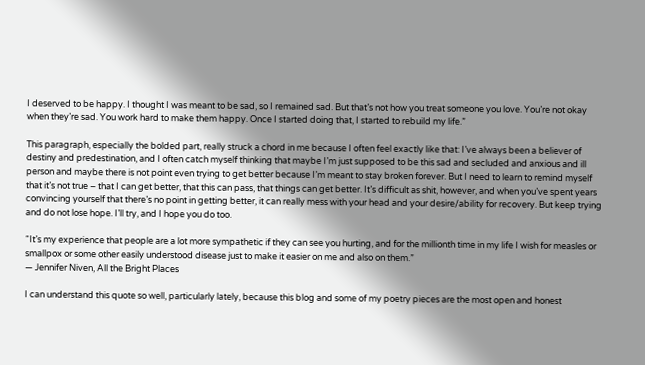I deserved to be happy. I thought I was meant to be sad, so I remained sad. But that’s not how you treat someone you love. You’re not okay when they’re sad. You work hard to make them happy. Once I started doing that, I started to rebuild my life.”

This paragraph, especially the bolded part, really struck a chord in me because I often feel exactly like that: I’ve always been a believer of destiny and predestination, and I often catch myself thinking that maybe I’m just supposed to be this sad and secluded and anxious and ill person and maybe there is not point even trying to get better because I’m meant to stay broken forever. But I need to learn to remind myself that it’s not true – that I can get better, that this can pass, that things can get better. It’s difficult as shit, however, and when you’ve spent years convincing yourself that there’s no point in getting better, it can really mess with your head and your desire/ability for recovery. But keep trying and do not lose hope. I’ll try, and I hope you do too.

“It’s my experience that people are a lot more sympathetic if they can see you hurting, and for the millionth time in my life I wish for measles or smallpox or some other easily understood disease just to make it easier on me and also on them.”
― Jennifer Niven, All the Bright Places

I can understand this quote so well, particularly lately, because this blog and some of my poetry pieces are the most open and honest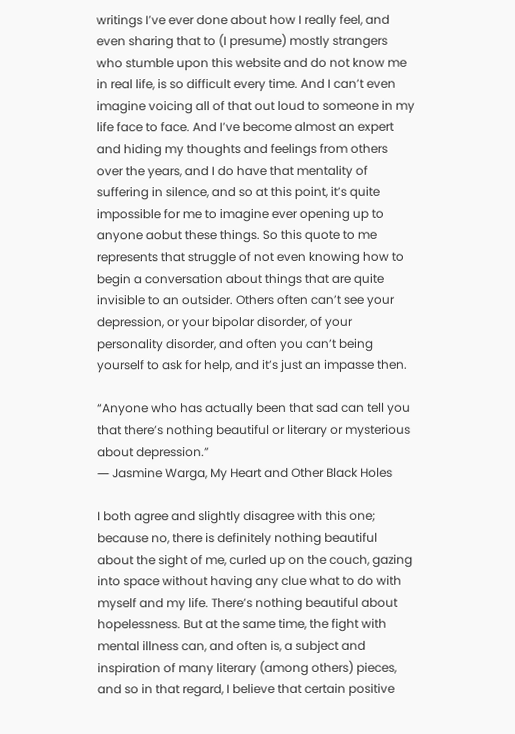writings I’ve ever done about how I really feel, and even sharing that to (I presume) mostly strangers who stumble upon this website and do not know me in real life, is so difficult every time. And I can’t even imagine voicing all of that out loud to someone in my life face to face. And I’ve become almost an expert and hiding my thoughts and feelings from others over the years, and I do have that mentality of suffering in silence, and so at this point, it’s quite impossible for me to imagine ever opening up to anyone aobut these things. So this quote to me represents that struggle of not even knowing how to begin a conversation about things that are quite invisible to an outsider. Others often can’t see your depression, or your bipolar disorder, of your personality disorder, and often you can’t being yourself to ask for help, and it’s just an impasse then.

“Anyone who has actually been that sad can tell you that there’s nothing beautiful or literary or mysterious about depression.”
― Jasmine Warga, My Heart and Other Black Holes

I both agree and slightly disagree with this one; because no, there is definitely nothing beautiful about the sight of me, curled up on the couch, gazing into space without having any clue what to do with myself and my life. There’s nothing beautiful about hopelessness. But at the same time, the fight with mental illness can, and often is, a subject and inspiration of many literary (among others) pieces, and so in that regard, I believe that certain positive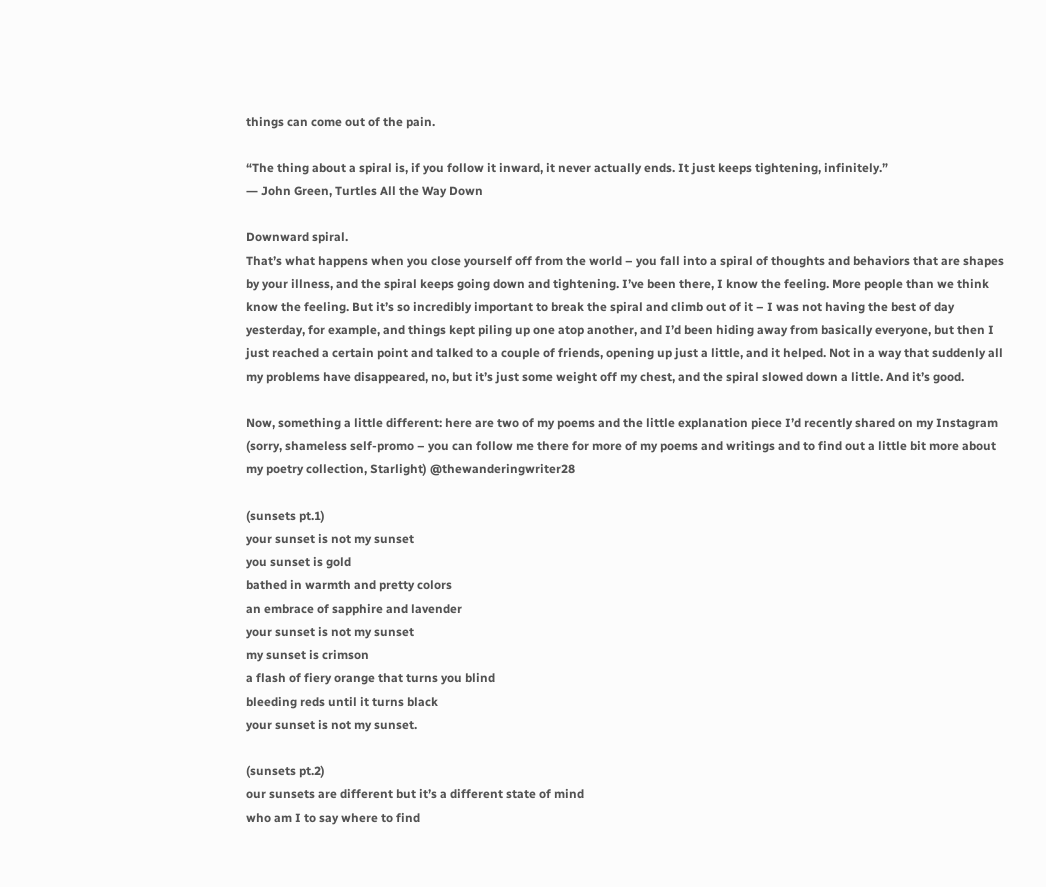things can come out of the pain.

“The thing about a spiral is, if you follow it inward, it never actually ends. It just keeps tightening, infinitely.”
― John Green, Turtles All the Way Down

Downward spiral.
That’s what happens when you close yourself off from the world – you fall into a spiral of thoughts and behaviors that are shapes by your illness, and the spiral keeps going down and tightening. I’ve been there, I know the feeling. More people than we think know the feeling. But it’s so incredibly important to break the spiral and climb out of it – I was not having the best of day yesterday, for example, and things kept piling up one atop another, and I’d been hiding away from basically everyone, but then I just reached a certain point and talked to a couple of friends, opening up just a little, and it helped. Not in a way that suddenly all my problems have disappeared, no, but it’s just some weight off my chest, and the spiral slowed down a little. And it’s good.

Now, something a little different: here are two of my poems and the little explanation piece I’d recently shared on my Instagram (sorry, shameless self-promo – you can follow me there for more of my poems and writings and to find out a little bit more about my poetry collection, Starlight) @thewanderingwriter28

(sunsets pt.1)
your sunset is not my sunset
you sunset is gold
bathed in warmth and pretty colors
an embrace of sapphire and lavender
your sunset is not my sunset
my sunset is crimson
a flash of fiery orange that turns you blind
bleeding reds until it turns black
your sunset is not my sunset.

(sunsets pt.2)
our sunsets are different but it’s a different state of mind
who am I to say where to find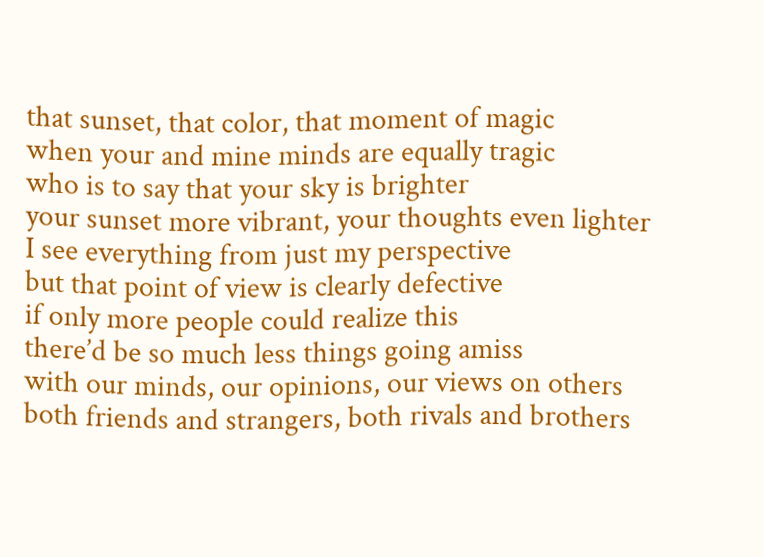that sunset, that color, that moment of magic
when your and mine minds are equally tragic
who is to say that your sky is brighter
your sunset more vibrant, your thoughts even lighter
I see everything from just my perspective
but that point of view is clearly defective
if only more people could realize this
there’d be so much less things going amiss
with our minds, our opinions, our views on others
both friends and strangers, both rivals and brothers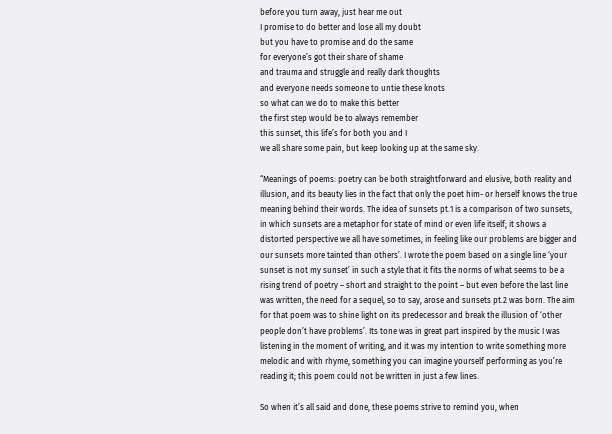before you turn away, just hear me out
I promise to do better and lose all my doubt
but you have to promise and do the same
for everyone’s got their share of shame
and trauma and struggle and really dark thoughts
and everyone needs someone to untie these knots
so what can we do to make this better
the first step would be to always remember
this sunset, this life’s for both you and I
we all share some pain, but keep looking up at the same sky.

“Meanings of poems: poetry can be both straightforward and elusive, both reality and illusion, and its beauty lies in the fact that only the poet him- or herself knows the true meaning behind their words. The idea of sunsets pt.1 is a comparison of two sunsets, in which sunsets are a metaphor for state of mind or even life itself; it shows a distorted perspective we all have sometimes, in feeling like our problems are bigger and our sunsets more tainted than others’. I wrote the poem based on a single line ‘your sunset is not my sunset’ in such a style that it fits the norms of what seems to be a rising trend of poetry – short and straight to the point – but even before the last line was written, the need for a sequel, so to say, arose and sunsets pt.2 was born. The aim for that poem was to shine light on its predecessor and break the illusion of ‘other people don’t have problems’. Its tone was in great part inspired by the music I was listening in the moment of writing, and it was my intention to write something more melodic and with rhyme, something you can imagine yourself performing as you’re reading it; this poem could not be written in just a few lines.

So when it’s all said and done, these poems strive to remind you, when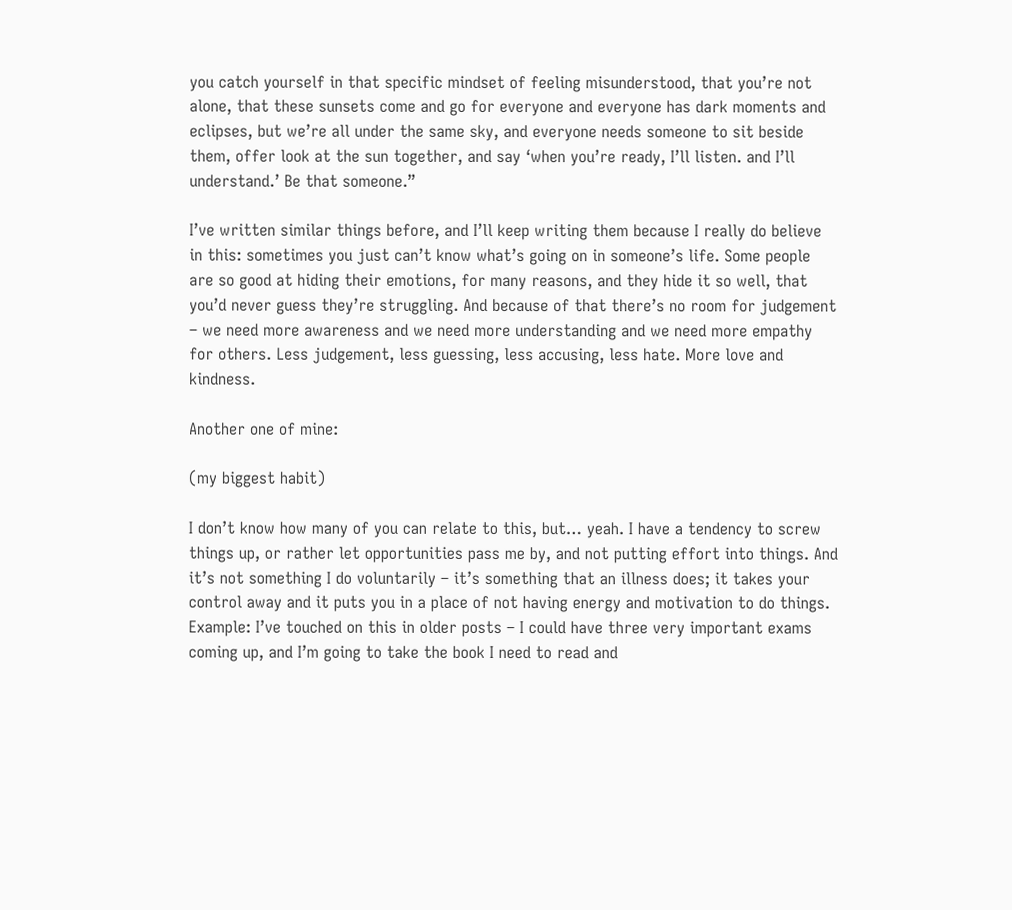you catch yourself in that specific mindset of feeling misunderstood, that you’re not alone, that these sunsets come and go for everyone and everyone has dark moments and eclipses, but we’re all under the same sky, and everyone needs someone to sit beside them, offer look at the sun together, and say ‘when you’re ready, I’ll listen. and I’ll understand.’ Be that someone.”

I’ve written similar things before, and I’ll keep writing them because I really do believe in this: sometimes you just can’t know what’s going on in someone’s life. Some people are so good at hiding their emotions, for many reasons, and they hide it so well, that you’d never guess they’re struggling. And because of that there’s no room for judgement – we need more awareness and we need more understanding and we need more empathy for others. Less judgement, less guessing, less accusing, less hate. More love and kindness.

Another one of mine:

(my biggest habit)

I don’t know how many of you can relate to this, but… yeah. I have a tendency to screw things up, or rather let opportunities pass me by, and not putting effort into things. And it’s not something I do voluntarily – it’s something that an illness does; it takes your control away and it puts you in a place of not having energy and motivation to do things. Example: I’ve touched on this in older posts – I could have three very important exams coming up, and I’m going to take the book I need to read and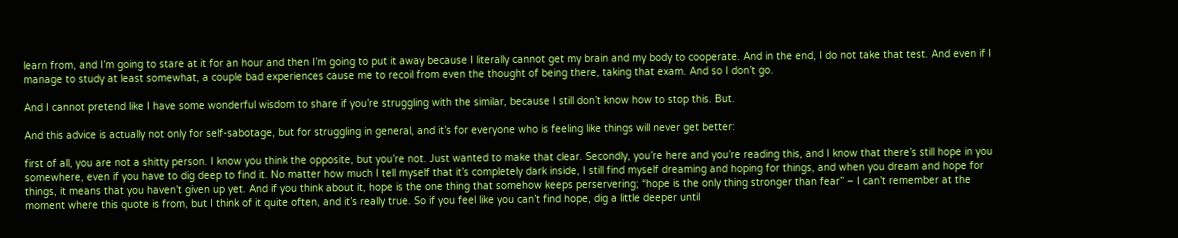learn from, and I’m going to stare at it for an hour and then I’m going to put it away because I literally cannot get my brain and my body to cooperate. And in the end, I do not take that test. And even if I manage to study at least somewhat, a couple bad experiences cause me to recoil from even the thought of being there, taking that exam. And so I don’t go.

And I cannot pretend like I have some wonderful wisdom to share if you’re struggling with the similar, because I still don’t know how to stop this. But.

And this advice is actually not only for self-sabotage, but for struggling in general, and it’s for everyone who is feeling like things will never get better:

first of all, you are not a shitty person. I know you think the opposite, but you’re not. Just wanted to make that clear. Secondly, you’re here and you’re reading this, and I know that there’s still hope in you somewhere, even if you have to dig deep to find it. No matter how much I tell myself that it’s completely dark inside, I still find myself dreaming and hoping for things, and when you dream and hope for things, it means that you haven’t given up yet. And if you think about it, hope is the one thing that somehow keeps perservering; “hope is the only thing stronger than fear” – I can’t remember at the moment where this quote is from, but I think of it quite often, and it’s really true. So if you feel like you can’t find hope, dig a little deeper until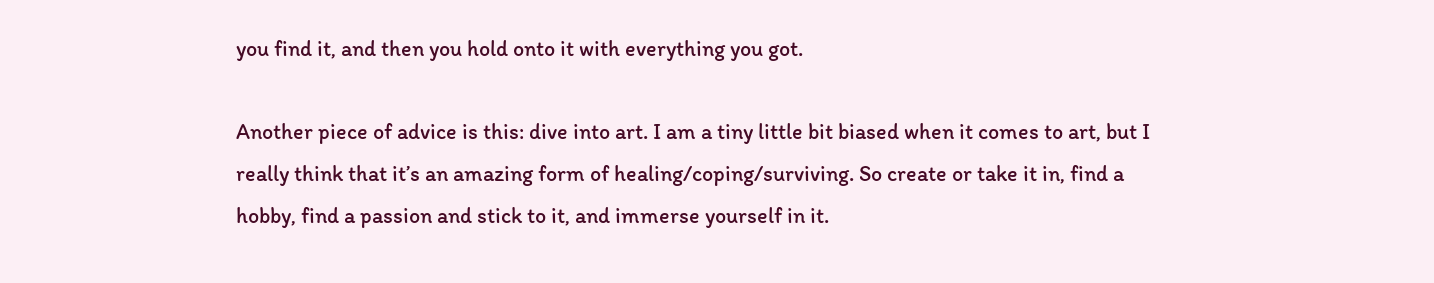you find it, and then you hold onto it with everything you got.

Another piece of advice is this: dive into art. I am a tiny little bit biased when it comes to art, but I really think that it’s an amazing form of healing/coping/surviving. So create or take it in, find a hobby, find a passion and stick to it, and immerse yourself in it.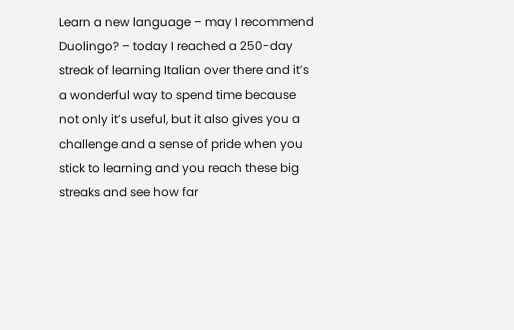Learn a new language – may I recommend Duolingo? – today I reached a 250-day streak of learning Italian over there and it’s a wonderful way to spend time because not only it’s useful, but it also gives you a challenge and a sense of pride when you stick to learning and you reach these big streaks and see how far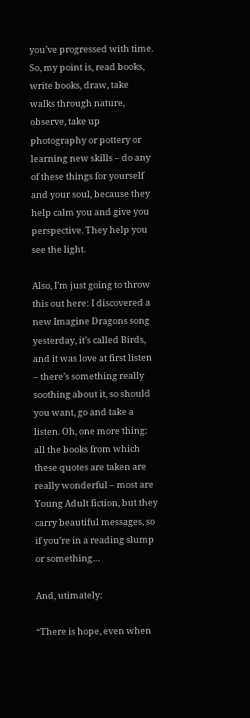you’ve progressed with time. So, my point is, read books, write books, draw, take walks through nature, observe, take up photography or pottery or learning new skills – do any of these things for yourself and your soul, because they help calm you and give you perspective. They help you see the light.

Also, I’m just going to throw this out here: I discovered a new Imagine Dragons song yesterday, it’s called Birds, and it was love at first listen – there’s something really soothing about it, so should you want, go and take a listen. Oh, one more thing: all the books from which these quotes are taken are really wonderful – most are Young Adult fiction, but they carry beautiful messages, so if you’re in a reading slump or something…

And, utimately:

“There is hope, even when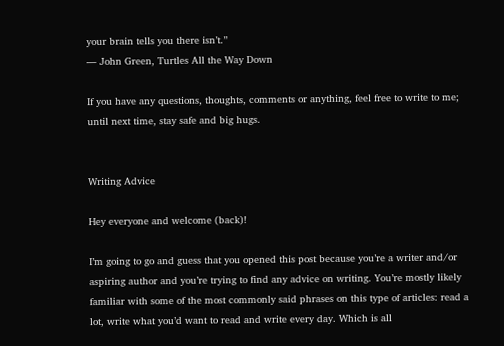your brain tells you there isn’t.”
― John Green, Turtles All the Way Down

If you have any questions, thoughts, comments or anything, feel free to write to me; until next time, stay safe and big hugs.


Writing Advice

Hey everyone and welcome (back)!

I’m going to go and guess that you opened this post because you’re a writer and/or aspiring author and you’re trying to find any advice on writing. You’re mostly likely familiar with some of the most commonly said phrases on this type of articles: read a lot, write what you’d want to read and write every day. Which is all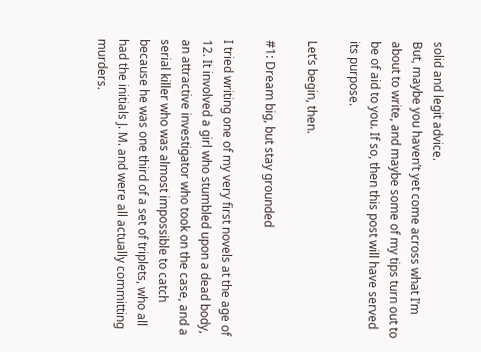solid and legit advice.
But, maybe you haven’t yet come across what I’m about to write, and maybe some of my tips turn out to be of aid to you. If so, then this post will have served its purpose.

Let’s begin, then.

#1: Dream big, but stay grounded

I tried writing one of my very first novels at the age of 12. It involved a girl who stumbled upon a dead body, an attractive investigator who took on the case, and a serial killer who was almost impossible to catch because he was one third of a set of triplets, who all had the initials J. M. and were all actually committing murders.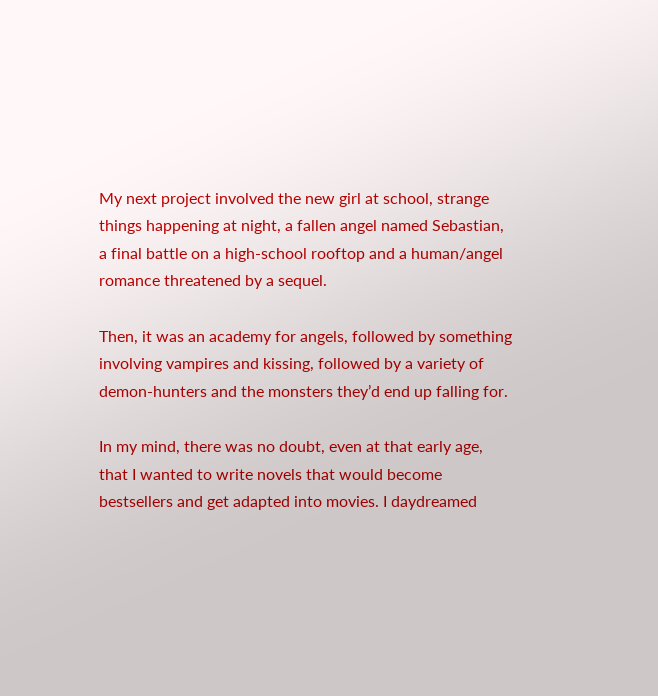My next project involved the new girl at school, strange things happening at night, a fallen angel named Sebastian, a final battle on a high-school rooftop and a human/angel romance threatened by a sequel.

Then, it was an academy for angels, followed by something involving vampires and kissing, followed by a variety of demon-hunters and the monsters they’d end up falling for.

In my mind, there was no doubt, even at that early age, that I wanted to write novels that would become bestsellers and get adapted into movies. I daydreamed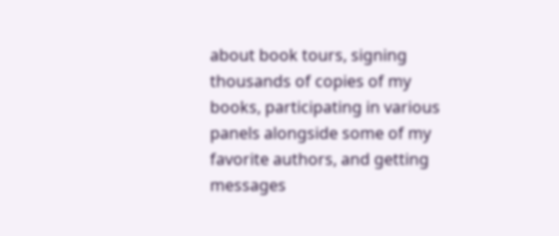about book tours, signing thousands of copies of my books, participating in various panels alongside some of my favorite authors, and getting messages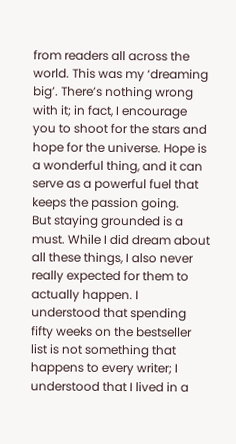from readers all across the world. This was my ‘dreaming big’. There’s nothing wrong with it; in fact, I encourage you to shoot for the stars and hope for the universe. Hope is a wonderful thing, and it can serve as a powerful fuel that keeps the passion going.
But staying grounded is a must. While I did dream about all these things, I also never really expected for them to actually happen. I understood that spending fifty weeks on the bestseller list is not something that happens to every writer; I understood that I lived in a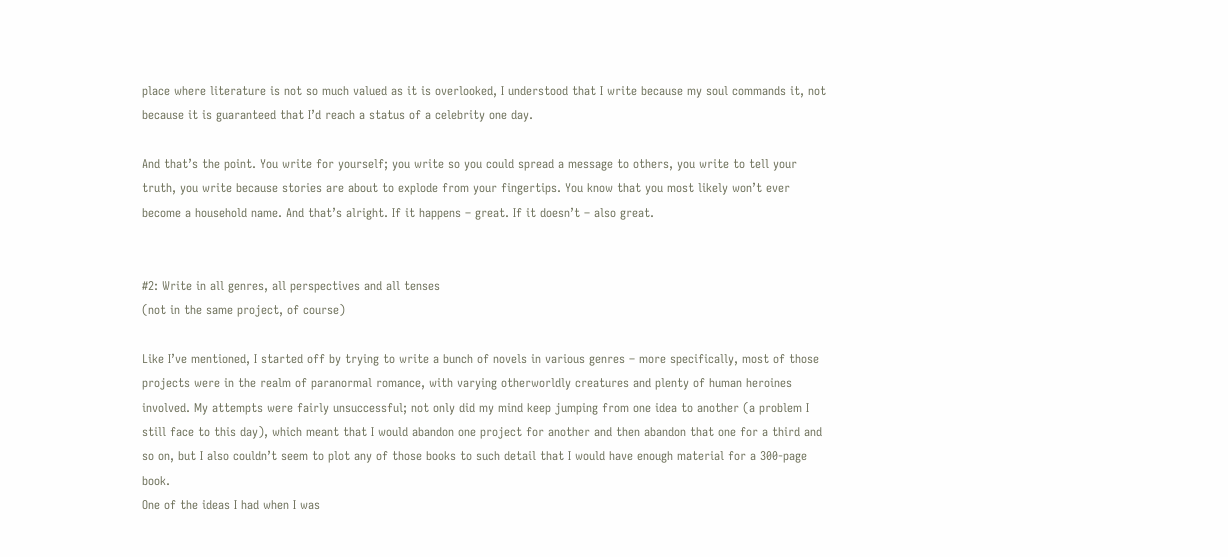place where literature is not so much valued as it is overlooked, I understood that I write because my soul commands it, not because it is guaranteed that I’d reach a status of a celebrity one day.

And that’s the point. You write for yourself; you write so you could spread a message to others, you write to tell your truth, you write because stories are about to explode from your fingertips. You know that you most likely won’t ever become a household name. And that’s alright. If it happens – great. If it doesn’t – also great.


#2: Write in all genres, all perspectives and all tenses
(not in the same project, of course)

Like I’ve mentioned, I started off by trying to write a bunch of novels in various genres – more specifically, most of those projects were in the realm of paranormal romance, with varying otherworldly creatures and plenty of human heroines involved. My attempts were fairly unsuccessful; not only did my mind keep jumping from one idea to another (a problem I still face to this day), which meant that I would abandon one project for another and then abandon that one for a third and so on, but I also couldn’t seem to plot any of those books to such detail that I would have enough material for a 300-page book.
One of the ideas I had when I was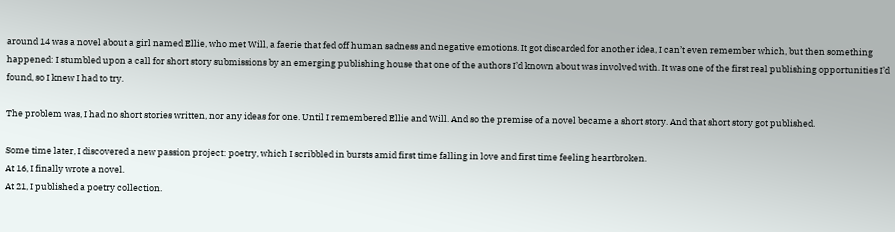around 14 was a novel about a girl named Ellie, who met Will, a faerie that fed off human sadness and negative emotions. It got discarded for another idea, I can’t even remember which, but then something happened: I stumbled upon a call for short story submissions by an emerging publishing house that one of the authors I’d known about was involved with. It was one of the first real publishing opportunities I’d found, so I knew I had to try.

The problem was, I had no short stories written, nor any ideas for one. Until I remembered Ellie and Will. And so the premise of a novel became a short story. And that short story got published.

Some time later, I discovered a new passion project: poetry, which I scribbled in bursts amid first time falling in love and first time feeling heartbroken.
At 16, I finally wrote a novel.
At 21, I published a poetry collection.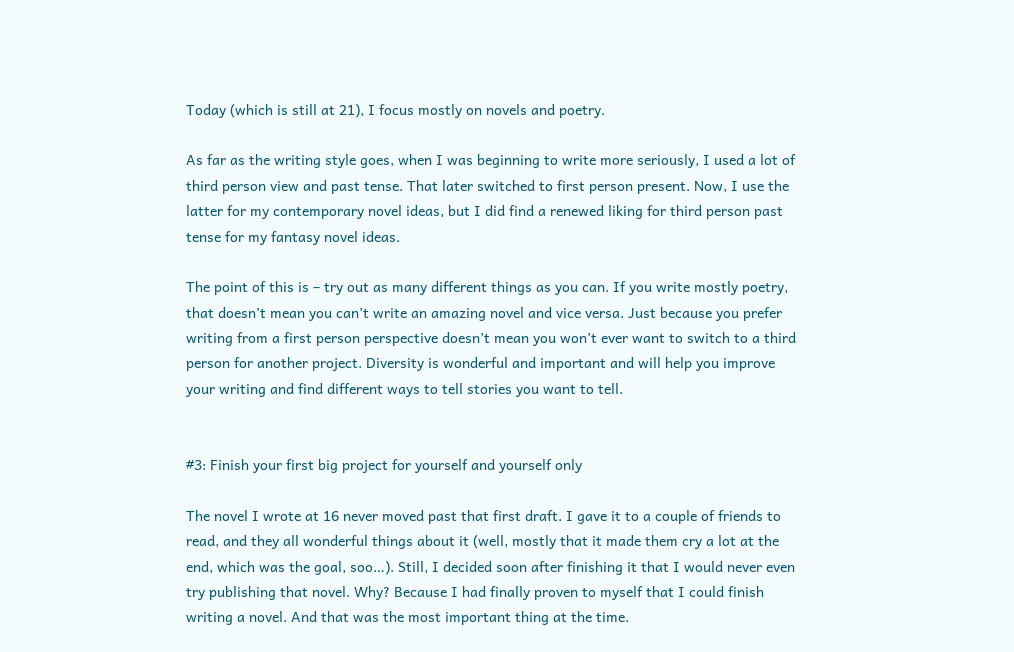Today (which is still at 21), I focus mostly on novels and poetry.

As far as the writing style goes, when I was beginning to write more seriously, I used a lot of third person view and past tense. That later switched to first person present. Now, I use the latter for my contemporary novel ideas, but I did find a renewed liking for third person past tense for my fantasy novel ideas.

The point of this is – try out as many different things as you can. If you write mostly poetry, that doesn’t mean you can’t write an amazing novel and vice versa. Just because you prefer writing from a first person perspective doesn’t mean you won’t ever want to switch to a third person for another project. Diversity is wonderful and important and will help you improve your writing and find different ways to tell stories you want to tell.


#3: Finish your first big project for yourself and yourself only

The novel I wrote at 16 never moved past that first draft. I gave it to a couple of friends to read, and they all wonderful things about it (well, mostly that it made them cry a lot at the end, which was the goal, soo…). Still, I decided soon after finishing it that I would never even try publishing that novel. Why? Because I had finally proven to myself that I could finish writing a novel. And that was the most important thing at the time.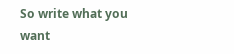So write what you want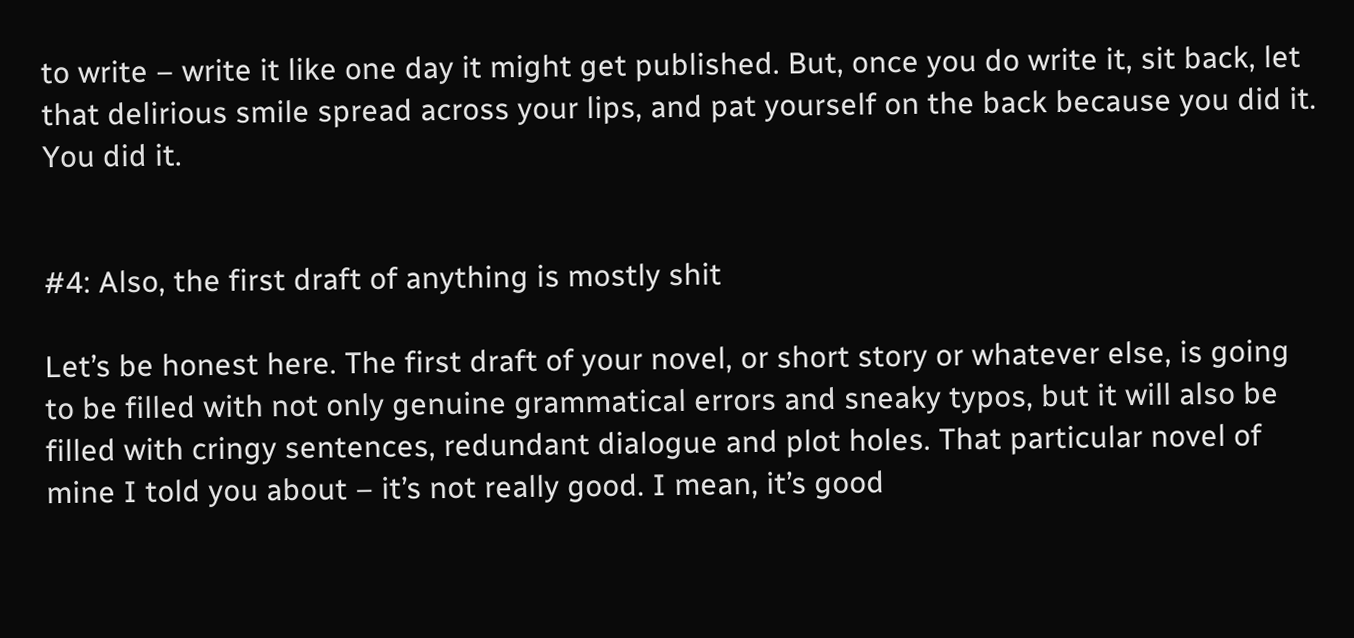to write – write it like one day it might get published. But, once you do write it, sit back, let that delirious smile spread across your lips, and pat yourself on the back because you did it.
You did it.


#4: Also, the first draft of anything is mostly shit

Let’s be honest here. The first draft of your novel, or short story or whatever else, is going to be filled with not only genuine grammatical errors and sneaky typos, but it will also be filled with cringy sentences, redundant dialogue and plot holes. That particular novel of mine I told you about – it’s not really good. I mean, it’s good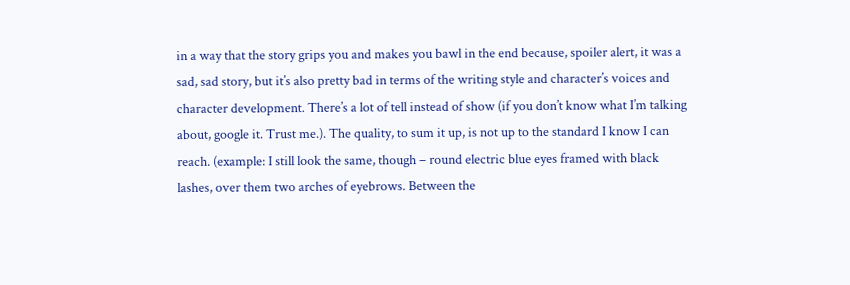in a way that the story grips you and makes you bawl in the end because, spoiler alert, it was a sad, sad story, but it’s also pretty bad in terms of the writing style and character’s voices and character development. There’s a lot of tell instead of show (if you don’t know what I’m talking about, google it. Trust me.). The quality, to sum it up, is not up to the standard I know I can reach. (example: I still look the same, though – round electric blue eyes framed with black lashes, over them two arches of eyebrows. Between the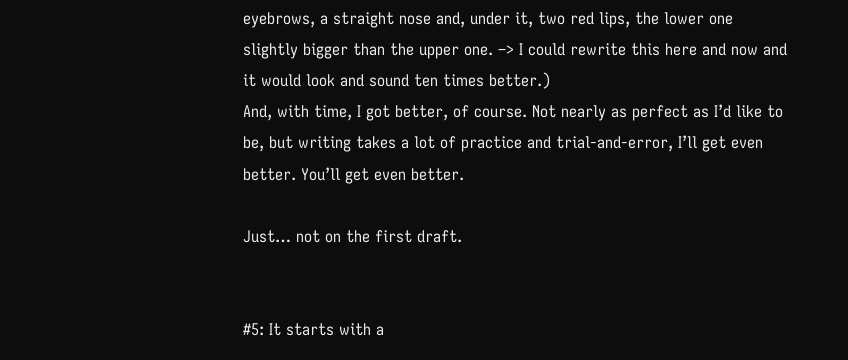eyebrows, a straight nose and, under it, two red lips, the lower one slightly bigger than the upper one. –> I could rewrite this here and now and it would look and sound ten times better.)
And, with time, I got better, of course. Not nearly as perfect as I’d like to be, but writing takes a lot of practice and trial-and-error, I’ll get even better. You’ll get even better.

Just… not on the first draft.


#5: It starts with a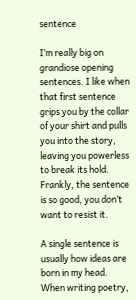sentence

I’m really big on grandiose opening sentences. I like when that first sentence grips you by the collar of your shirt and pulls you into the story, leaving you powerless to break its hold. Frankly, the sentence is so good, you don’t want to resist it.

A single sentence is usually how ideas are born in my head. When writing poetry,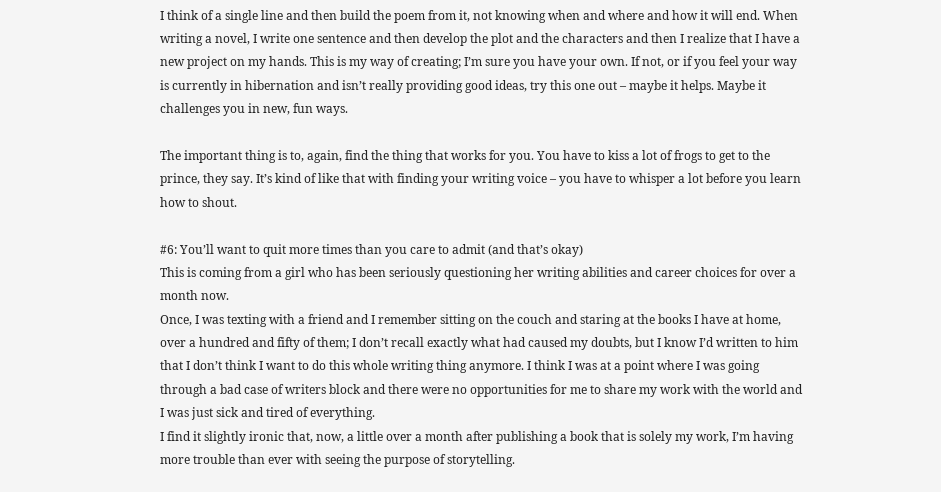I think of a single line and then build the poem from it, not knowing when and where and how it will end. When writing a novel, I write one sentence and then develop the plot and the characters and then I realize that I have a new project on my hands. This is my way of creating; I’m sure you have your own. If not, or if you feel your way is currently in hibernation and isn’t really providing good ideas, try this one out – maybe it helps. Maybe it challenges you in new, fun ways.

The important thing is to, again, find the thing that works for you. You have to kiss a lot of frogs to get to the prince, they say. It’s kind of like that with finding your writing voice – you have to whisper a lot before you learn how to shout.

#6: You’ll want to quit more times than you care to admit (and that’s okay)
This is coming from a girl who has been seriously questioning her writing abilities and career choices for over a month now.
Once, I was texting with a friend and I remember sitting on the couch and staring at the books I have at home, over a hundred and fifty of them; I don’t recall exactly what had caused my doubts, but I know I’d written to him that I don’t think I want to do this whole writing thing anymore. I think I was at a point where I was going through a bad case of writers block and there were no opportunities for me to share my work with the world and I was just sick and tired of everything.
I find it slightly ironic that, now, a little over a month after publishing a book that is solely my work, I’m having more trouble than ever with seeing the purpose of storytelling.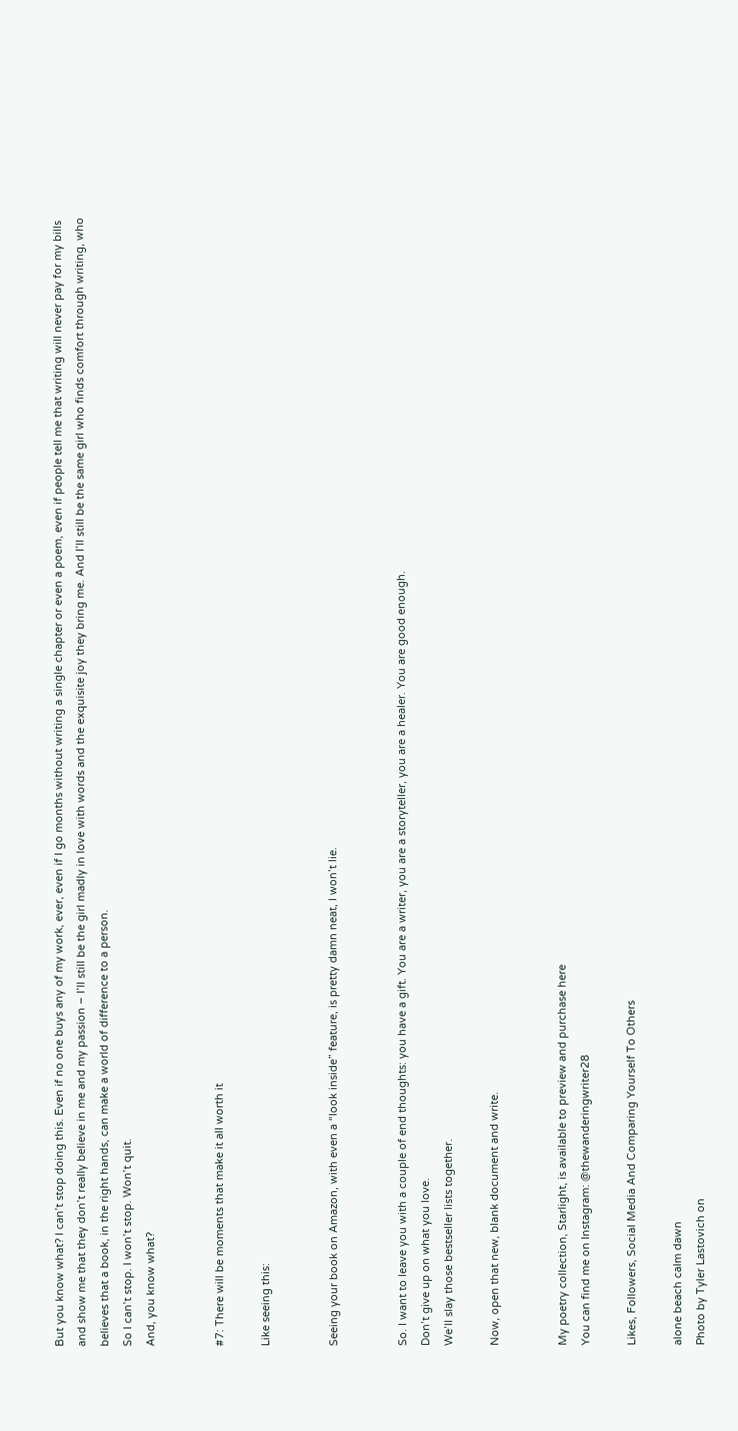But you know what? I can’t stop doing this. Even if no one buys any of my work, ever, even if I go months without writing a single chapter or even a poem, even if people tell me that writing will never pay for my bills and show me that they don’t really believe in me and my passion – I’ll still be the girl madly in love with words and the exquisite joy they bring me. And I’ll still be the same girl who finds comfort through writing, who believes that a book, in the right hands, can make a world of difference to a person.
So I can’t stop. I won’t stop. Won’t quit.
And, you know what?


#7: There will be moments that make it all worth it

Like seeing this:


Seeing your book on Amazon, with even a “look inside” feature, is pretty damn neat, I won’t lie.


So. I want to leave you with a couple of end thoughts: you have a gift. You are a writer, you are a storyteller, you are a healer. You are good enough.
Don’t give up on what you love.
We’ll slay those bestseller lists together.

Now, open that new, blank document and write.


My poetry collection, Starlight, is available to preview and purchase here
You can find me on Instagram: @thewanderingwriter28

Likes, Followers, Social Media And Comparing Yourself To Others

alone beach calm dawn
Photo by Tyler Lastovich on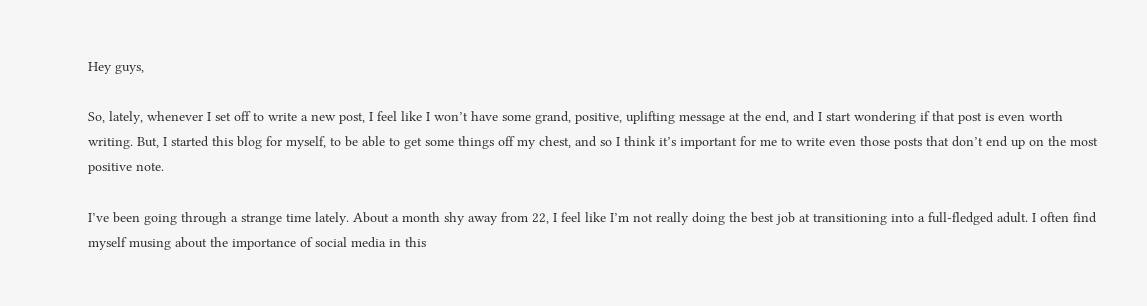Hey guys,

So, lately, whenever I set off to write a new post, I feel like I won’t have some grand, positive, uplifting message at the end, and I start wondering if that post is even worth writing. But, I started this blog for myself, to be able to get some things off my chest, and so I think it’s important for me to write even those posts that don’t end up on the most positive note.

I’ve been going through a strange time lately. About a month shy away from 22, I feel like I’m not really doing the best job at transitioning into a full-fledged adult. I often find myself musing about the importance of social media in this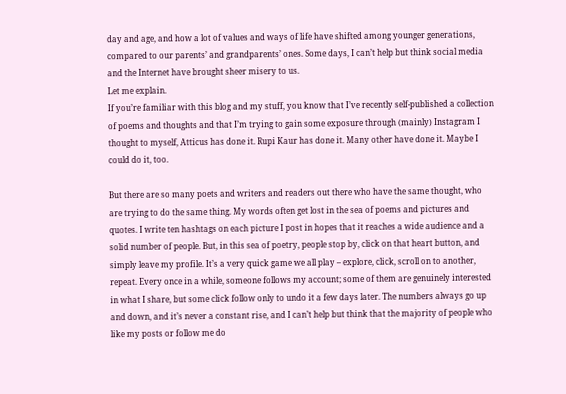day and age, and how a lot of values and ways of life have shifted among younger generations, compared to our parents’ and grandparents’ ones. Some days, I can’t help but think social media and the Internet have brought sheer misery to us.
Let me explain.
If you’re familiar with this blog and my stuff, you know that I’ve recently self-published a collection of poems and thoughts and that I’m trying to gain some exposure through (mainly) Instagram I thought to myself, Atticus has done it. Rupi Kaur has done it. Many other have done it. Maybe I could do it, too.

But there are so many poets and writers and readers out there who have the same thought, who are trying to do the same thing. My words often get lost in the sea of poems and pictures and quotes. I write ten hashtags on each picture I post in hopes that it reaches a wide audience and a solid number of people. But, in this sea of poetry, people stop by, click on that heart button, and simply leave my profile. It’s a very quick game we all play – explore, click, scroll on to another, repeat. Every once in a while, someone follows my account; some of them are genuinely interested in what I share, but some click follow only to undo it a few days later. The numbers always go up and down, and it’s never a constant rise, and I can’t help but think that the majority of people who like my posts or follow me do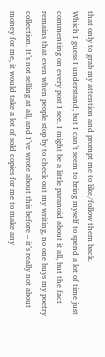that only to grab my attention and prompt me to like/follow them back.
Which I guess I understand, but I can’t seem to bring myself to spend a lot of time just commenting on every post I see. I might be a little paranoid about it all, but the fact remains that even when people stop by to check out my writing, no one buys my poetry collection. It’s not selling at all, and I’ve wrote about this before – it’s really not about money for me, it would take a lot of sold copies for me to make any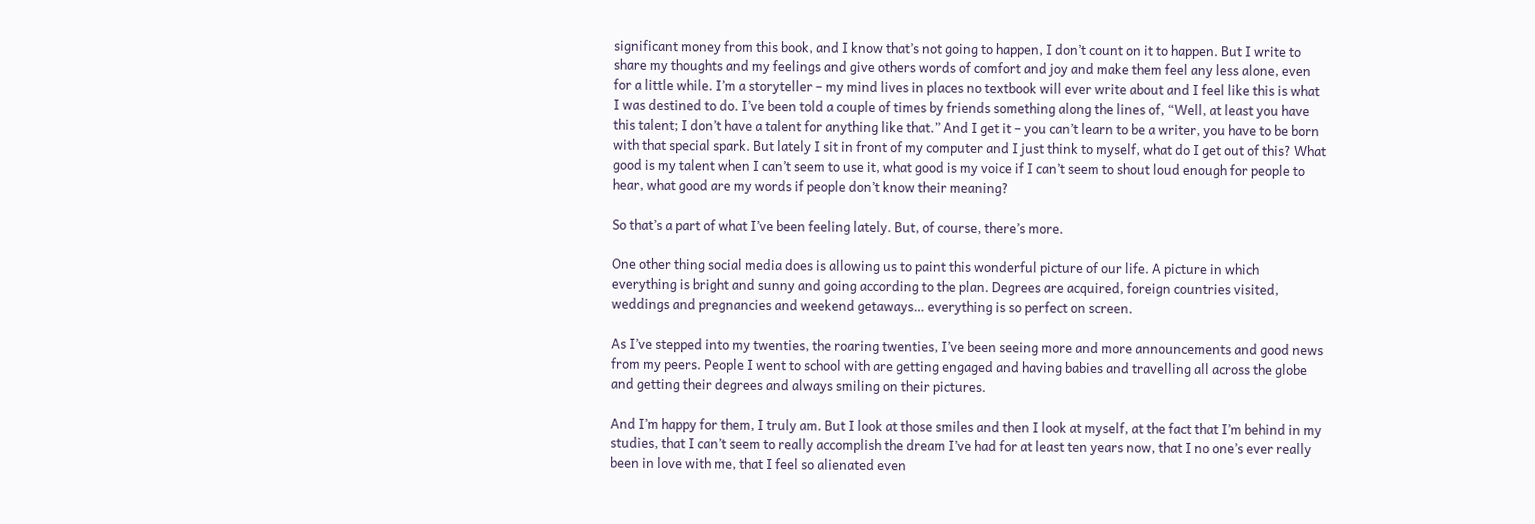significant money from this book, and I know that’s not going to happen, I don’t count on it to happen. But I write to share my thoughts and my feelings and give others words of comfort and joy and make them feel any less alone, even for a little while. I’m a storyteller – my mind lives in places no textbook will ever write about and I feel like this is what I was destined to do. I’ve been told a couple of times by friends something along the lines of, “Well, at least you have this talent; I don’t have a talent for anything like that.” And I get it – you can’t learn to be a writer, you have to be born with that special spark. But lately I sit in front of my computer and I just think to myself, what do I get out of this? What good is my talent when I can’t seem to use it, what good is my voice if I can’t seem to shout loud enough for people to hear, what good are my words if people don’t know their meaning?

So that’s a part of what I’ve been feeling lately. But, of course, there’s more.

One other thing social media does is allowing us to paint this wonderful picture of our life. A picture in which everything is bright and sunny and going according to the plan. Degrees are acquired, foreign countries visited, weddings and pregnancies and weekend getaways… everything is so perfect on screen.

As I’ve stepped into my twenties, the roaring twenties, I’ve been seeing more and more announcements and good news from my peers. People I went to school with are getting engaged and having babies and travelling all across the globe and getting their degrees and always smiling on their pictures.

And I’m happy for them, I truly am. But I look at those smiles and then I look at myself, at the fact that I’m behind in my studies, that I can’t seem to really accomplish the dream I’ve had for at least ten years now, that I no one’s ever really been in love with me, that I feel so alienated even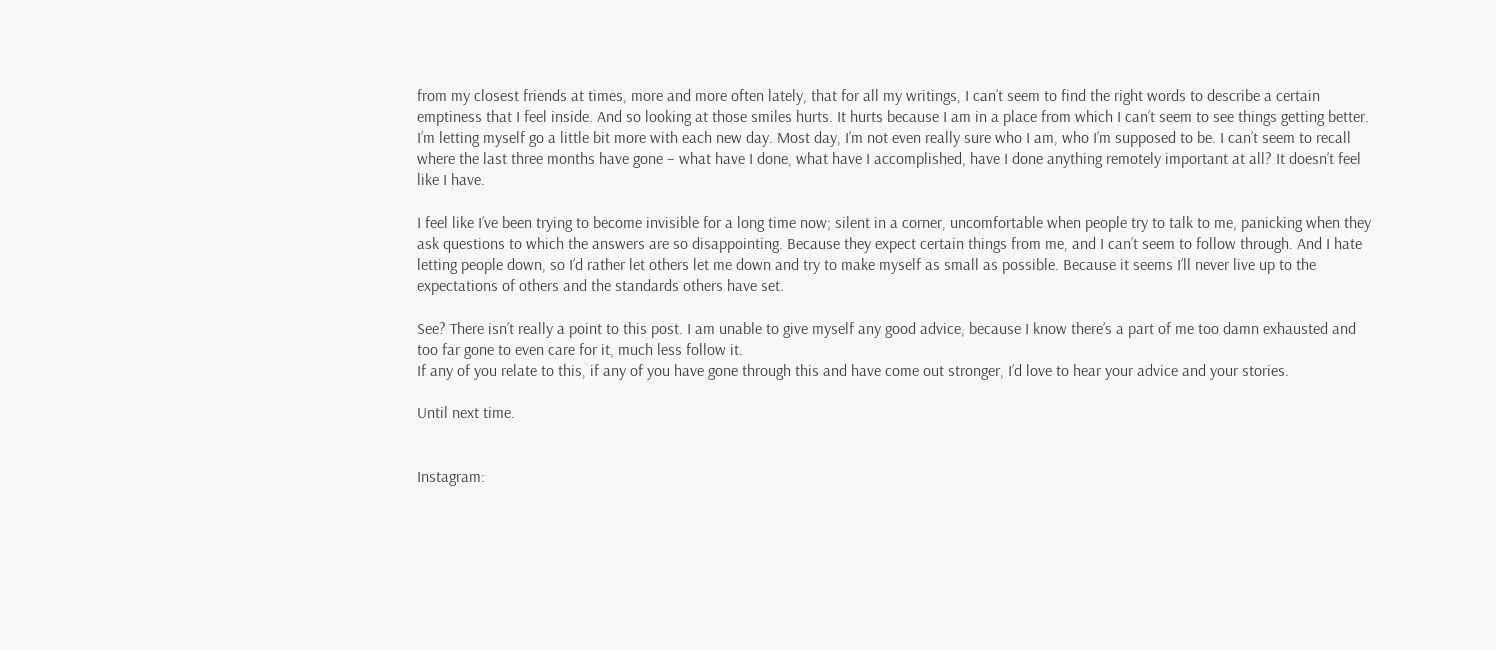from my closest friends at times, more and more often lately, that for all my writings, I can’t seem to find the right words to describe a certain emptiness that I feel inside. And so looking at those smiles hurts. It hurts because I am in a place from which I can’t seem to see things getting better. I’m letting myself go a little bit more with each new day. Most day, I’m not even really sure who I am, who I’m supposed to be. I can’t seem to recall where the last three months have gone – what have I done, what have I accomplished, have I done anything remotely important at all? It doesn’t feel like I have.

I feel like I’ve been trying to become invisible for a long time now; silent in a corner, uncomfortable when people try to talk to me, panicking when they ask questions to which the answers are so disappointing. Because they expect certain things from me, and I can’t seem to follow through. And I hate letting people down, so I’d rather let others let me down and try to make myself as small as possible. Because it seems I’ll never live up to the expectations of others and the standards others have set.

See? There isn’t really a point to this post. I am unable to give myself any good advice, because I know there’s a part of me too damn exhausted and too far gone to even care for it, much less follow it.
If any of you relate to this, if any of you have gone through this and have come out stronger, I’d love to hear your advice and your stories.

Until next time.


Instagram: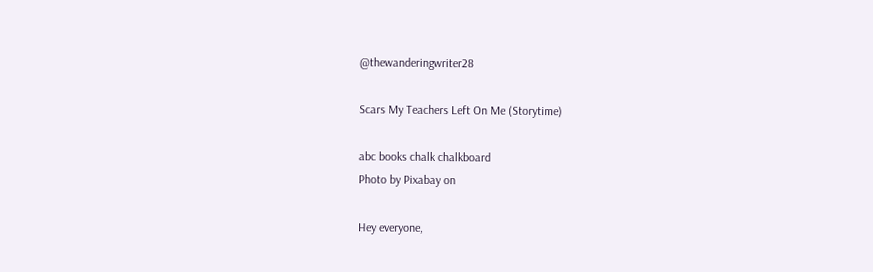@thewanderingwriter28

Scars My Teachers Left On Me (Storytime)

abc books chalk chalkboard
Photo by Pixabay on

Hey everyone,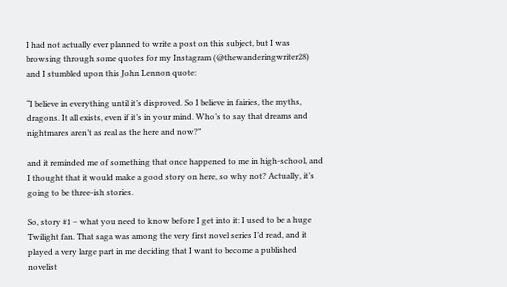I had not actually ever planned to write a post on this subject, but I was browsing through some quotes for my Instagram (@thewanderingwriter28) and I stumbled upon this John Lennon quote:

“I believe in everything until it’s disproved. So I believe in fairies, the myths, dragons. It all exists, even if it’s in your mind. Who’s to say that dreams and nightmares aren’t as real as the here and now?”

and it reminded me of something that once happened to me in high-school, and I thought that it would make a good story on here, so why not? Actually, it’s going to be three-ish stories.

So, story #1 – what you need to know before I get into it: I used to be a huge Twilight fan. That saga was among the very first novel series I’d read, and it played a very large part in me deciding that I want to become a published novelist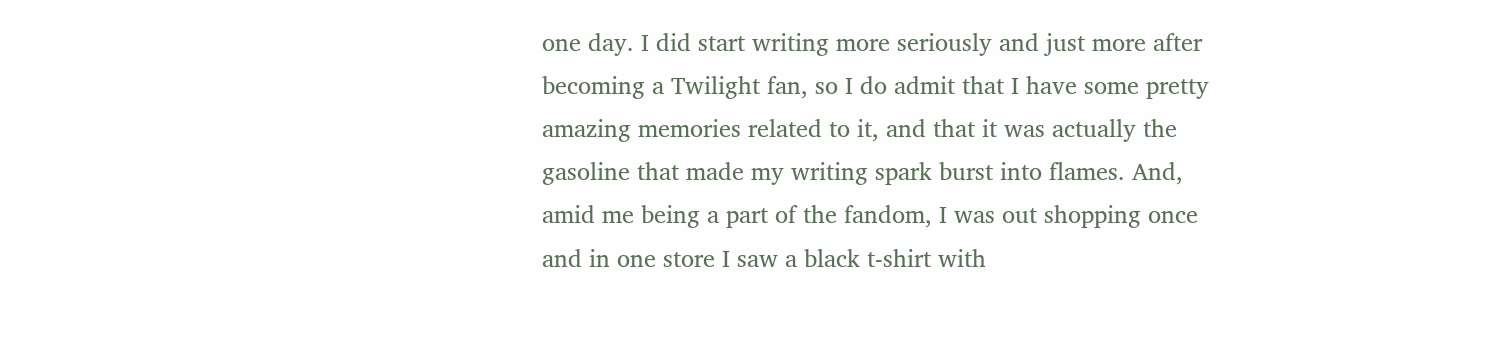one day. I did start writing more seriously and just more after becoming a Twilight fan, so I do admit that I have some pretty amazing memories related to it, and that it was actually the gasoline that made my writing spark burst into flames. And, amid me being a part of the fandom, I was out shopping once and in one store I saw a black t-shirt with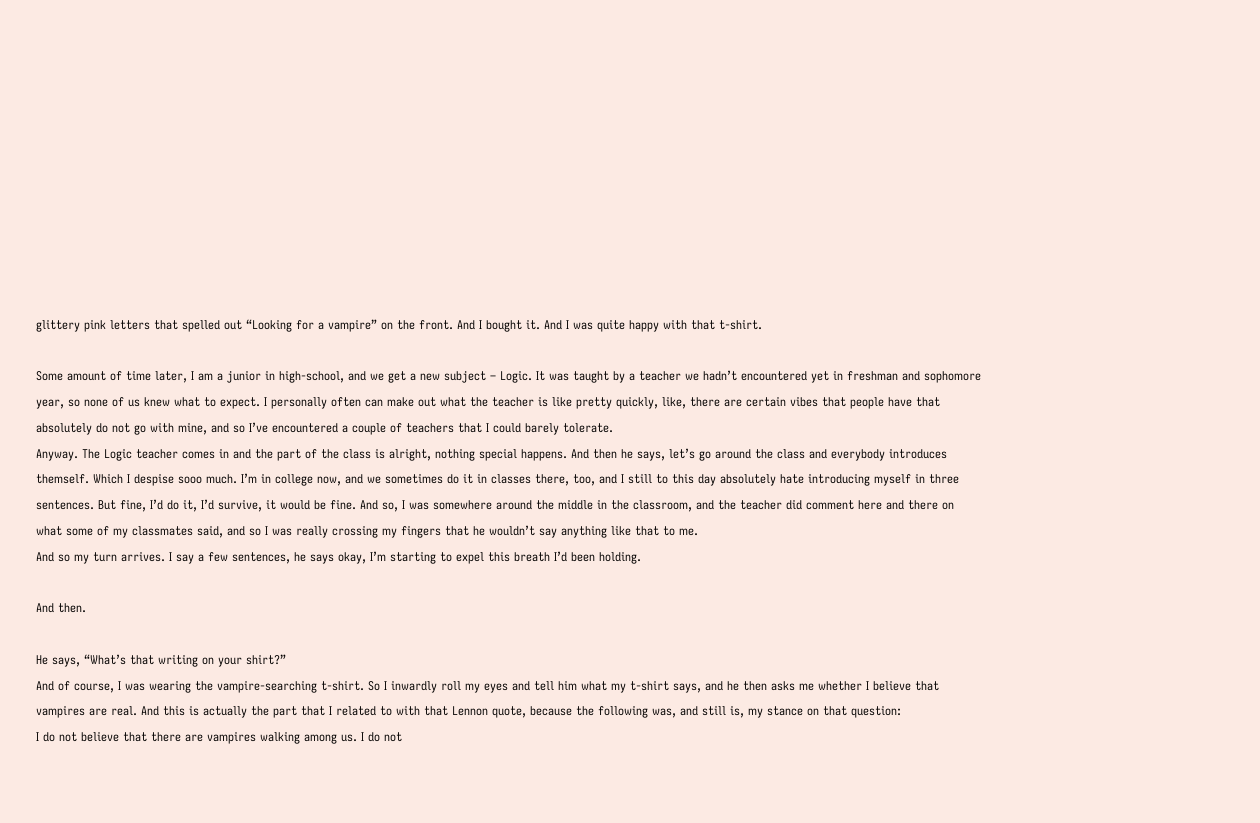glittery pink letters that spelled out “Looking for a vampire” on the front. And I bought it. And I was quite happy with that t-shirt.

Some amount of time later, I am a junior in high-school, and we get a new subject – Logic. It was taught by a teacher we hadn’t encountered yet in freshman and sophomore year, so none of us knew what to expect. I personally often can make out what the teacher is like pretty quickly, like, there are certain vibes that people have that absolutely do not go with mine, and so I’ve encountered a couple of teachers that I could barely tolerate.
Anyway. The Logic teacher comes in and the part of the class is alright, nothing special happens. And then he says, let’s go around the class and everybody introduces themself. Which I despise sooo much. I’m in college now, and we sometimes do it in classes there, too, and I still to this day absolutely hate introducing myself in three sentences. But fine, I’d do it, I’d survive, it would be fine. And so, I was somewhere around the middle in the classroom, and the teacher did comment here and there on what some of my classmates said, and so I was really crossing my fingers that he wouldn’t say anything like that to me.
And so my turn arrives. I say a few sentences, he says okay, I’m starting to expel this breath I’d been holding.

And then.

He says, “What’s that writing on your shirt?”
And of course, I was wearing the vampire-searching t-shirt. So I inwardly roll my eyes and tell him what my t-shirt says, and he then asks me whether I believe that vampires are real. And this is actually the part that I related to with that Lennon quote, because the following was, and still is, my stance on that question:
I do not believe that there are vampires walking among us. I do not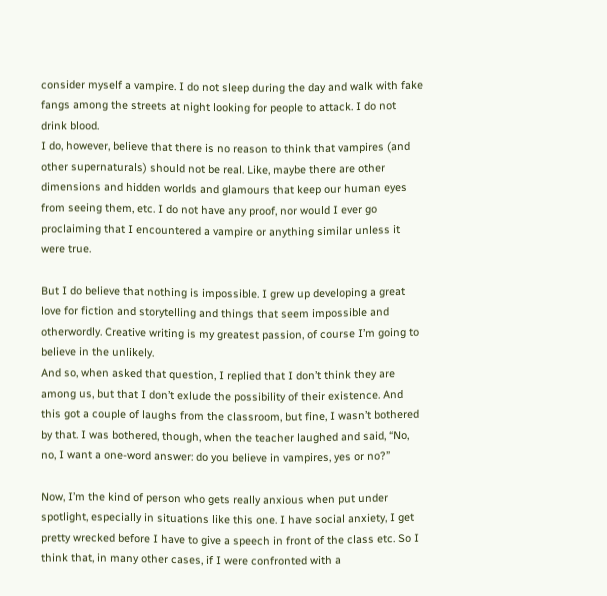consider myself a vampire. I do not sleep during the day and walk with fake fangs among the streets at night looking for people to attack. I do not drink blood.
I do, however, believe that there is no reason to think that vampires (and other supernaturals) should not be real. Like, maybe there are other dimensions and hidden worlds and glamours that keep our human eyes from seeing them, etc. I do not have any proof, nor would I ever go proclaiming that I encountered a vampire or anything similar unless it were true.

But I do believe that nothing is impossible. I grew up developing a great love for fiction and storytelling and things that seem impossible and otherwordly. Creative writing is my greatest passion, of course I’m going to believe in the unlikely.
And so, when asked that question, I replied that I don’t think they are among us, but that I don’t exlude the possibility of their existence. And this got a couple of laughs from the classroom, but fine, I wasn’t bothered by that. I was bothered, though, when the teacher laughed and said, “No, no, I want a one-word answer: do you believe in vampires, yes or no?”

Now, I’m the kind of person who gets really anxious when put under spotlight, especially in situations like this one. I have social anxiety, I get pretty wrecked before I have to give a speech in front of the class etc. So I think that, in many other cases, if I were confronted with a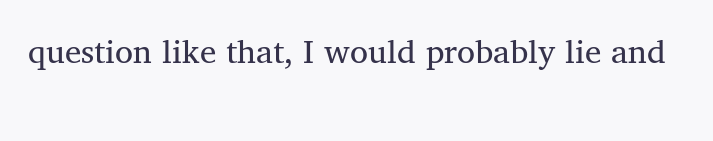question like that, I would probably lie and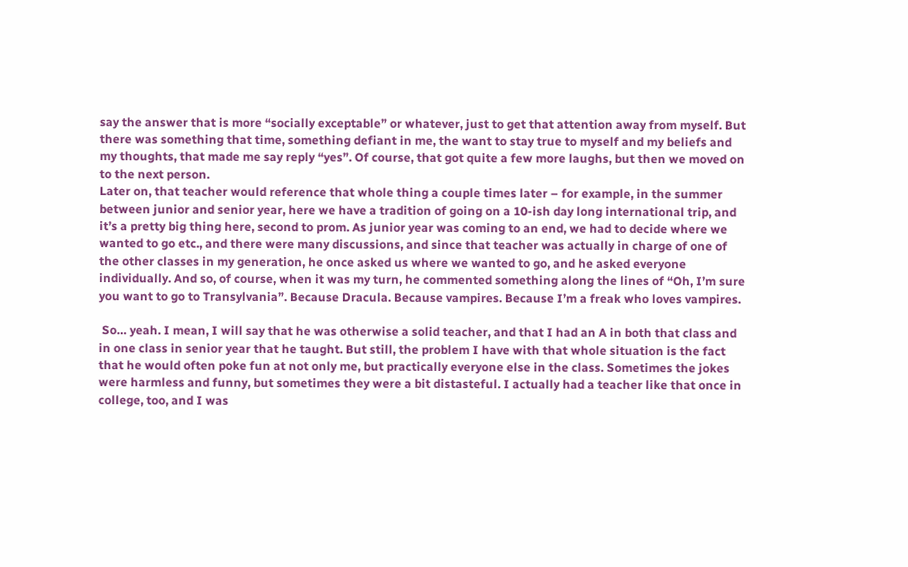say the answer that is more “socially exceptable” or whatever, just to get that attention away from myself. But there was something that time, something defiant in me, the want to stay true to myself and my beliefs and my thoughts, that made me say reply “yes”. Of course, that got quite a few more laughs, but then we moved on to the next person.
Later on, that teacher would reference that whole thing a couple times later – for example, in the summer between junior and senior year, here we have a tradition of going on a 10-ish day long international trip, and it’s a pretty big thing here, second to prom. As junior year was coming to an end, we had to decide where we wanted to go etc., and there were many discussions, and since that teacher was actually in charge of one of the other classes in my generation, he once asked us where we wanted to go, and he asked everyone individually. And so, of course, when it was my turn, he commented something along the lines of “Oh, I’m sure you want to go to Transylvania”. Because Dracula. Because vampires. Because I’m a freak who loves vampires.

 So… yeah. I mean, I will say that he was otherwise a solid teacher, and that I had an A in both that class and in one class in senior year that he taught. But still, the problem I have with that whole situation is the fact that he would often poke fun at not only me, but practically everyone else in the class. Sometimes the jokes were harmless and funny, but sometimes they were a bit distasteful. I actually had a teacher like that once in college, too, and I was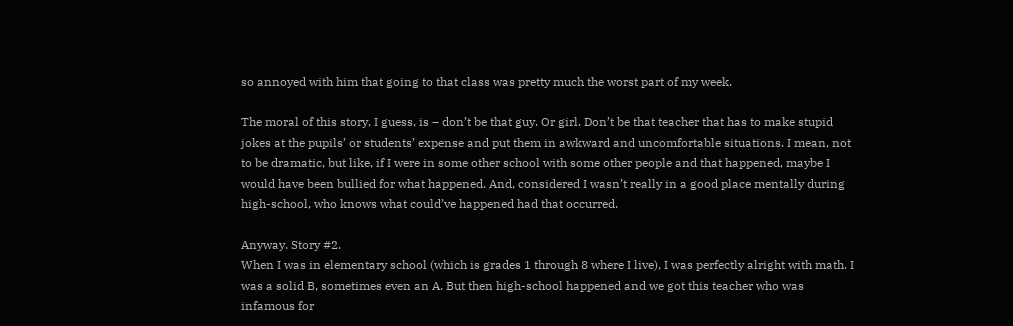so annoyed with him that going to that class was pretty much the worst part of my week.

The moral of this story, I guess, is – don’t be that guy. Or girl. Don’t be that teacher that has to make stupid jokes at the pupils’ or students’ expense and put them in awkward and uncomfortable situations. I mean, not to be dramatic, but like, if I were in some other school with some other people and that happened, maybe I would have been bullied for what happened. And, considered I wasn’t really in a good place mentally during high-school, who knows what could’ve happened had that occurred.

Anyway. Story #2.
When I was in elementary school (which is grades 1 through 8 where I live), I was perfectly alright with math. I was a solid B, sometimes even an A. But then high-school happened and we got this teacher who was infamous for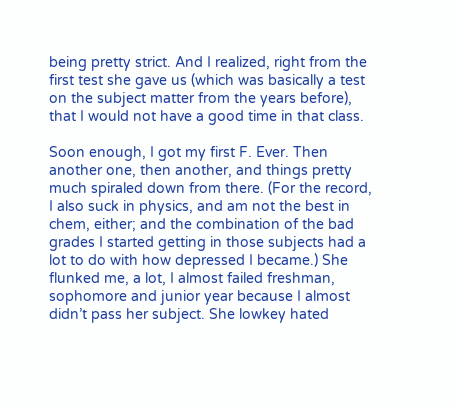being pretty strict. And I realized, right from the first test she gave us (which was basically a test on the subject matter from the years before), that I would not have a good time in that class.

Soon enough, I got my first F. Ever. Then another one, then another, and things pretty much spiraled down from there. (For the record, I also suck in physics, and am not the best in chem, either; and the combination of the bad grades I started getting in those subjects had a lot to do with how depressed I became.) She flunked me, a lot, I almost failed freshman, sophomore and junior year because I almost didn’t pass her subject. She lowkey hated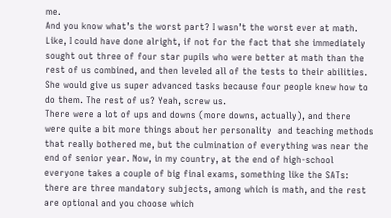me.
And you know what’s the worst part? I wasn’t the worst ever at math. Like, I could have done alright, if not for the fact that she immediately sought out three of four star pupils who were better at math than the rest of us combined, and then leveled all of the tests to their abilities. She would give us super advanced tasks because four people knew how to do them. The rest of us? Yeah, screw us.
There were a lot of ups and downs (more downs, actually), and there were quite a bit more things about her personality  and teaching methods that really bothered me, but the culmination of everything was near the end of senior year. Now, in my country, at the end of high-school everyone takes a couple of big final exams, something like the SATs: there are three mandatory subjects, among which is math, and the rest are optional and you choose which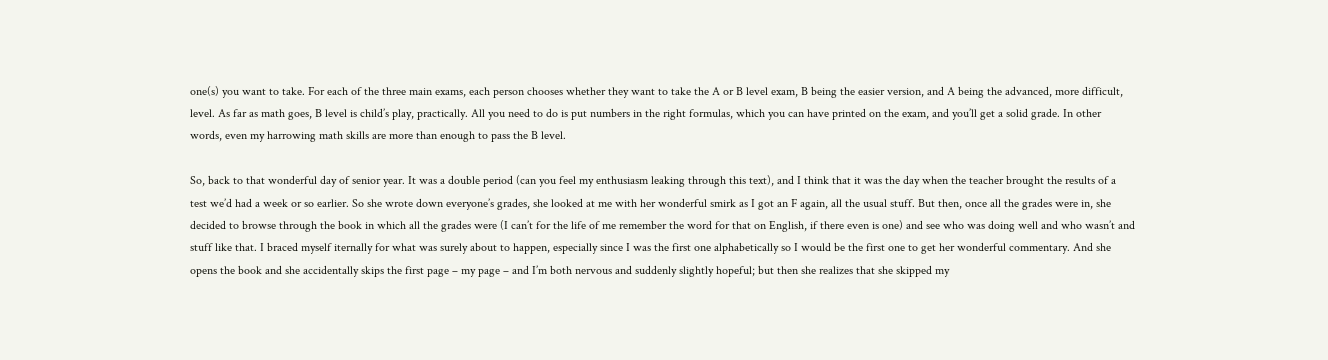one(s) you want to take. For each of the three main exams, each person chooses whether they want to take the A or B level exam, B being the easier version, and A being the advanced, more difficult, level. As far as math goes, B level is child’s play, practically. All you need to do is put numbers in the right formulas, which you can have printed on the exam, and you’ll get a solid grade. In other words, even my harrowing math skills are more than enough to pass the B level.

So, back to that wonderful day of senior year. It was a double period (can you feel my enthusiasm leaking through this text), and I think that it was the day when the teacher brought the results of a test we’d had a week or so earlier. So she wrote down everyone’s grades, she looked at me with her wonderful smirk as I got an F again, all the usual stuff. But then, once all the grades were in, she decided to browse through the book in which all the grades were (I can’t for the life of me remember the word for that on English, if there even is one) and see who was doing well and who wasn’t and stuff like that. I braced myself iternally for what was surely about to happen, especially since I was the first one alphabetically so I would be the first one to get her wonderful commentary. And she opens the book and she accidentally skips the first page – my page – and I’m both nervous and suddenly slightly hopeful; but then she realizes that she skipped my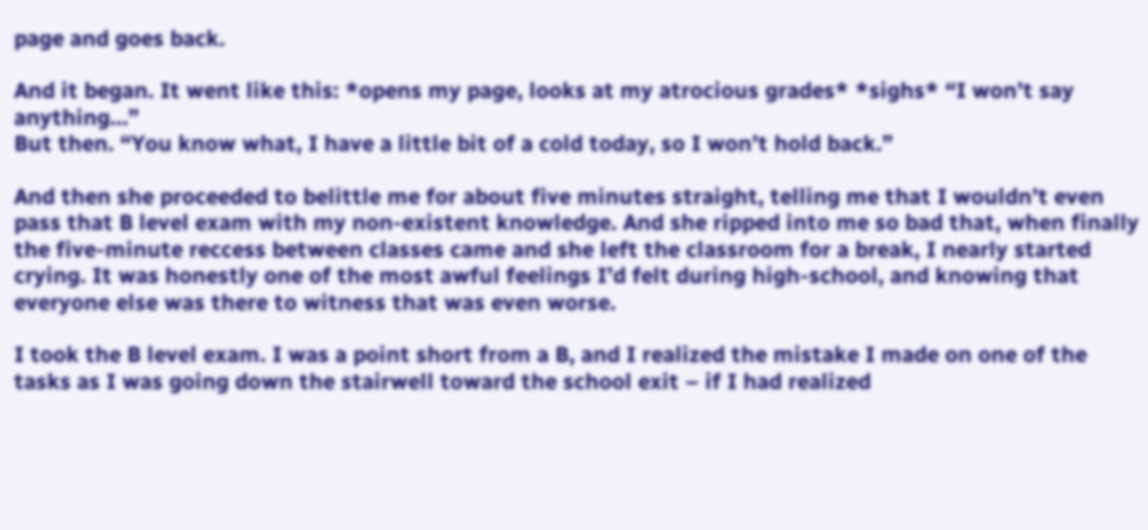page and goes back.

And it began. It went like this: *opens my page, looks at my atrocious grades* *sighs* “I won’t say anything…”
But then. “You know what, I have a little bit of a cold today, so I won’t hold back.”

And then she proceeded to belittle me for about five minutes straight, telling me that I wouldn’t even pass that B level exam with my non-existent knowledge. And she ripped into me so bad that, when finally the five-minute reccess between classes came and she left the classroom for a break, I nearly started crying. It was honestly one of the most awful feelings I’d felt during high-school, and knowing that everyone else was there to witness that was even worse.

I took the B level exam. I was a point short from a B, and I realized the mistake I made on one of the tasks as I was going down the stairwell toward the school exit – if I had realized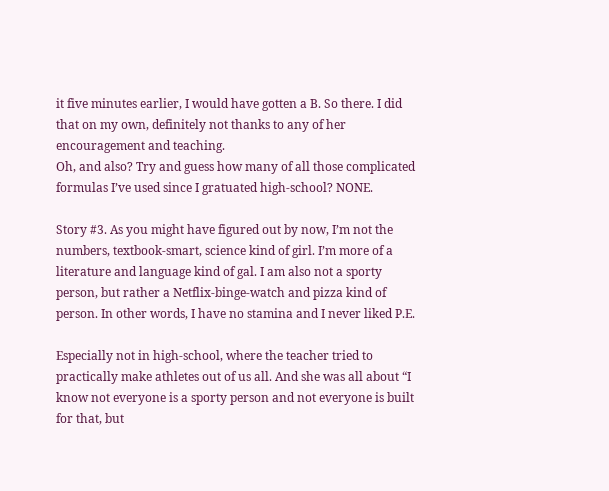it five minutes earlier, I would have gotten a B. So there. I did that on my own, definitely not thanks to any of her encouragement and teaching.
Oh, and also? Try and guess how many of all those complicated formulas I’ve used since I gratuated high-school? NONE.

Story #3. As you might have figured out by now, I’m not the numbers, textbook-smart, science kind of girl. I’m more of a literature and language kind of gal. I am also not a sporty person, but rather a Netflix-binge-watch and pizza kind of person. In other words, I have no stamina and I never liked P.E.

Especially not in high-school, where the teacher tried to practically make athletes out of us all. And she was all about “I know not everyone is a sporty person and not everyone is built for that, but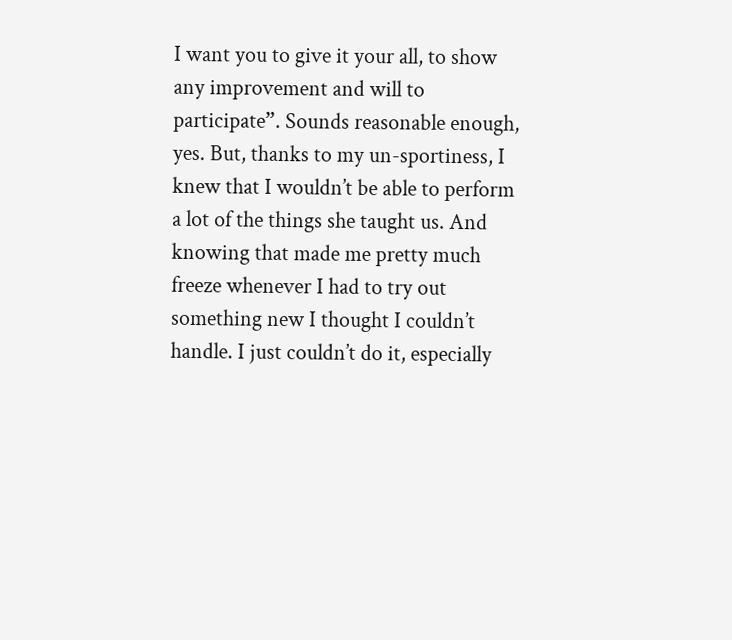I want you to give it your all, to show any improvement and will to participate”. Sounds reasonable enough, yes. But, thanks to my un-sportiness, I knew that I wouldn’t be able to perform a lot of the things she taught us. And knowing that made me pretty much freeze whenever I had to try out something new I thought I couldn’t handle. I just couldn’t do it, especially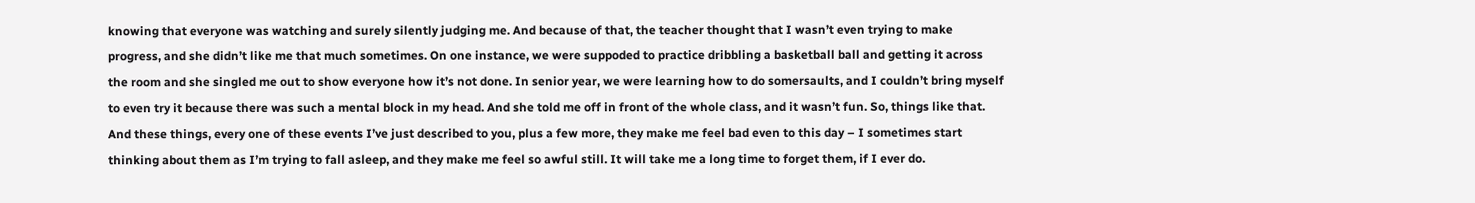knowing that everyone was watching and surely silently judging me. And because of that, the teacher thought that I wasn’t even trying to make progress, and she didn’t like me that much sometimes. On one instance, we were suppoded to practice dribbling a basketball ball and getting it across the room and she singled me out to show everyone how it’s not done. In senior year, we were learning how to do somersaults, and I couldn’t bring myself to even try it because there was such a mental block in my head. And she told me off in front of the whole class, and it wasn’t fun. So, things like that. And these things, every one of these events I’ve just described to you, plus a few more, they make me feel bad even to this day – I sometimes start thinking about them as I’m trying to fall asleep, and they make me feel so awful still. It will take me a long time to forget them, if I ever do.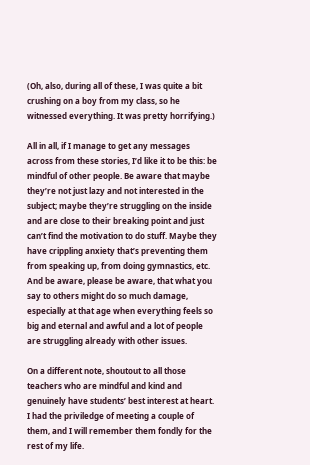(Oh, also, during all of these, I was quite a bit crushing on a boy from my class, so he witnessed everything. It was pretty horrifying.)

All in all, if I manage to get any messages across from these stories, I’d like it to be this: be mindful of other people. Be aware that maybe they’re not just lazy and not interested in the subject; maybe they’re struggling on the inside and are close to their breaking point and just can’t find the motivation to do stuff. Maybe they have crippling anxiety that’s preventing them from speaking up, from doing gymnastics, etc. And be aware, please be aware, that what you say to others might do so much damage, especially at that age when everything feels so big and eternal and awful and a lot of people are struggling already with other issues.

On a different note, shoutout to all those teachers who are mindful and kind and genuinely have students’ best interest at heart. I had the priviledge of meeting a couple of them, and I will remember them fondly for the rest of my life.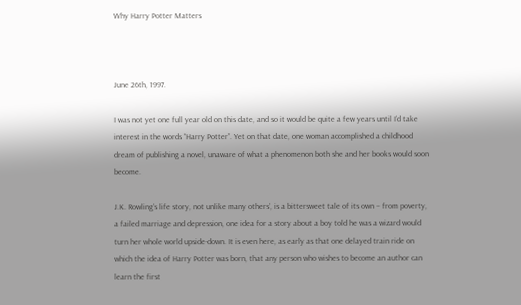Why Harry Potter Matters



June 26th, 1997.

I was not yet one full year old on this date, and so it would be quite a few years until I’d take interest in the words “Harry Potter”. Yet on that date, one woman accomplished a childhood dream of publishing a novel, unaware of what a phenomenon both she and her books would soon become.

J.K. Rowling’s life story, not unlike many others’, is a bittersweet tale of its own – from poverty, a failed marriage and depression, one idea for a story about a boy told he was a wizard would turn her whole world upside-down. It is even here, as early as that one delayed train ride on which the idea of Harry Potter was born, that any person who wishes to become an author can learn the first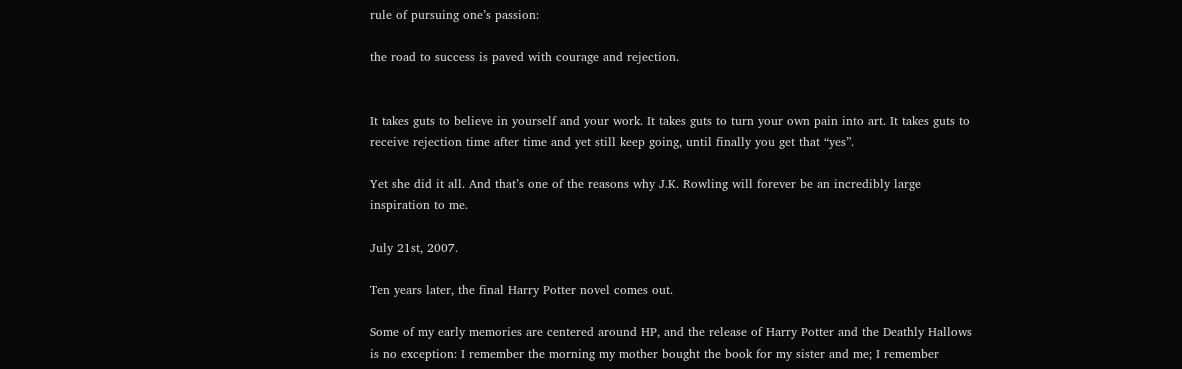rule of pursuing one’s passion:

the road to success is paved with courage and rejection.


It takes guts to believe in yourself and your work. It takes guts to turn your own pain into art. It takes guts to receive rejection time after time and yet still keep going, until finally you get that “yes”.

Yet she did it all. And that’s one of the reasons why J.K. Rowling will forever be an incredibly large inspiration to me.

July 21st, 2007.

Ten years later, the final Harry Potter novel comes out.

Some of my early memories are centered around HP, and the release of Harry Potter and the Deathly Hallows is no exception: I remember the morning my mother bought the book for my sister and me; I remember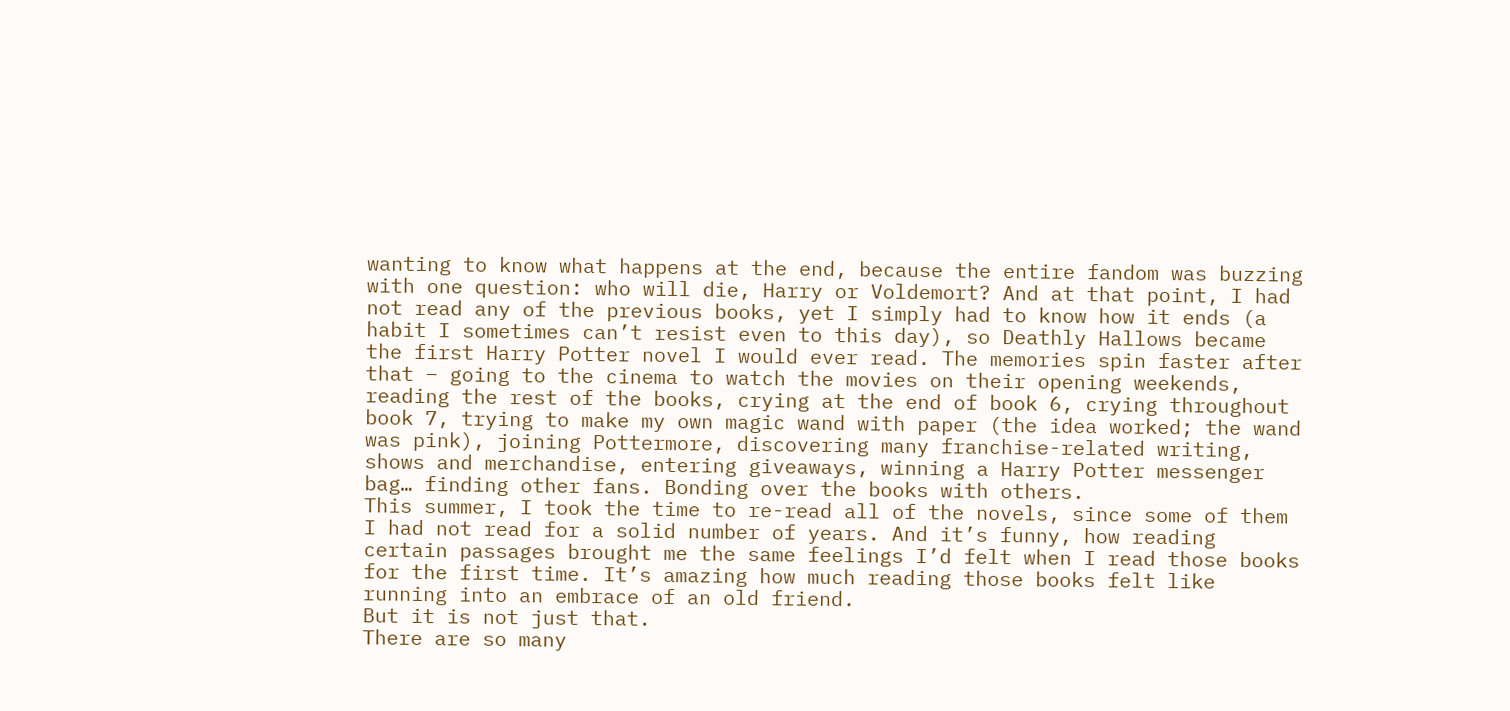wanting to know what happens at the end, because the entire fandom was buzzing with one question: who will die, Harry or Voldemort? And at that point, I had not read any of the previous books, yet I simply had to know how it ends (a habit I sometimes can’t resist even to this day), so Deathly Hallows became the first Harry Potter novel I would ever read. The memories spin faster after that – going to the cinema to watch the movies on their opening weekends, reading the rest of the books, crying at the end of book 6, crying throughout book 7, trying to make my own magic wand with paper (the idea worked; the wand was pink), joining Pottermore, discovering many franchise-related writing, shows and merchandise, entering giveaways, winning a Harry Potter messenger bag… finding other fans. Bonding over the books with others.
This summer, I took the time to re-read all of the novels, since some of them I had not read for a solid number of years. And it’s funny, how reading certain passages brought me the same feelings I’d felt when I read those books for the first time. It’s amazing how much reading those books felt like running into an embrace of an old friend.
But it is not just that.
There are so many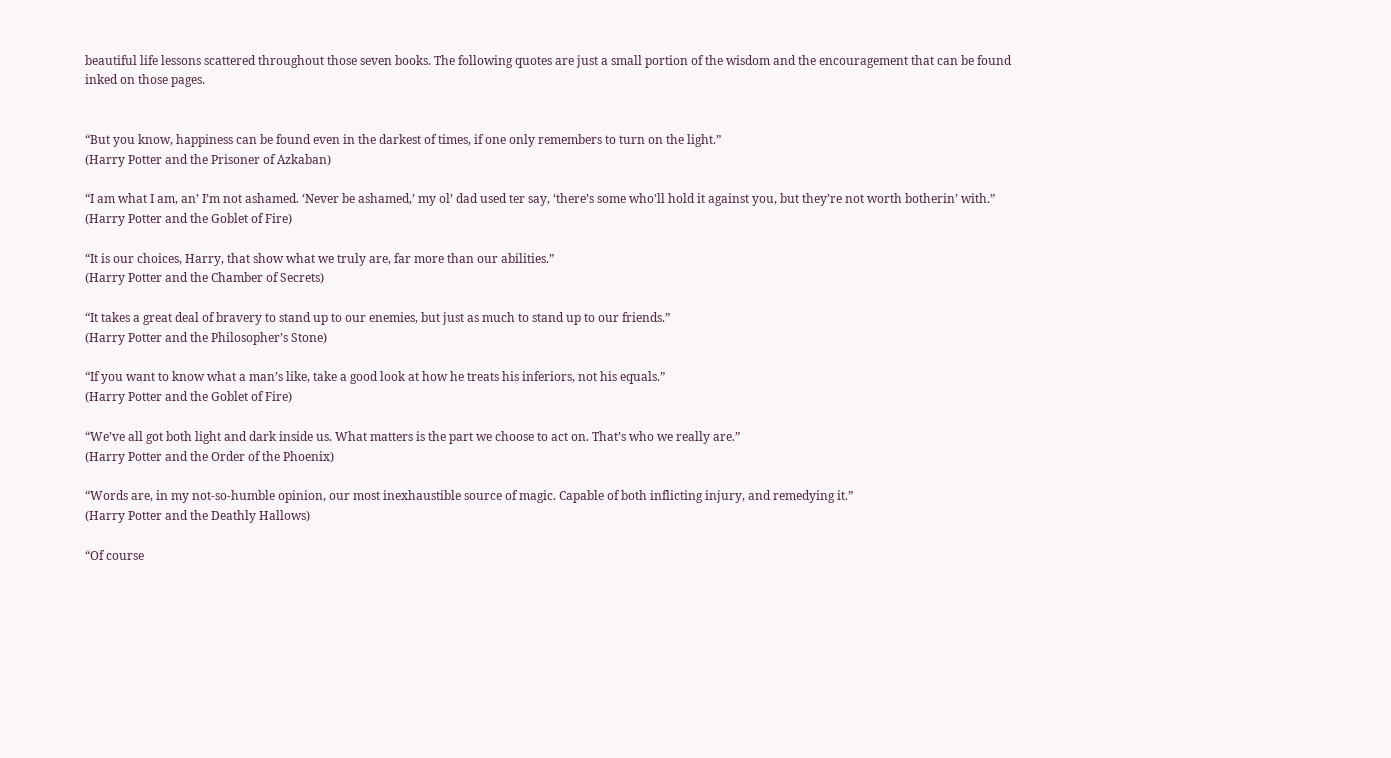beautiful life lessons scattered throughout those seven books. The following quotes are just a small portion of the wisdom and the encouragement that can be found inked on those pages.


“But you know, happiness can be found even in the darkest of times, if one only remembers to turn on the light.”
(Harry Potter and the Prisoner of Azkaban)

“I am what I am, an’ I’m not ashamed. ‘Never be ashamed,’ my ol’ dad used ter say, ‘there’s some who’ll hold it against you, but they’re not worth botherin’ with.”
(Harry Potter and the Goblet of Fire)

“It is our choices, Harry, that show what we truly are, far more than our abilities.”
(Harry Potter and the Chamber of Secrets)

“It takes a great deal of bravery to stand up to our enemies, but just as much to stand up to our friends.”
(Harry Potter and the Philosopher’s Stone)

“If you want to know what a man’s like, take a good look at how he treats his inferiors, not his equals.”
(Harry Potter and the Goblet of Fire)

“We’ve all got both light and dark inside us. What matters is the part we choose to act on. That’s who we really are.”
(Harry Potter and the Order of the Phoenix)

“Words are, in my not-so-humble opinion, our most inexhaustible source of magic. Capable of both inflicting injury, and remedying it.”
(Harry Potter and the Deathly Hallows)

“Of course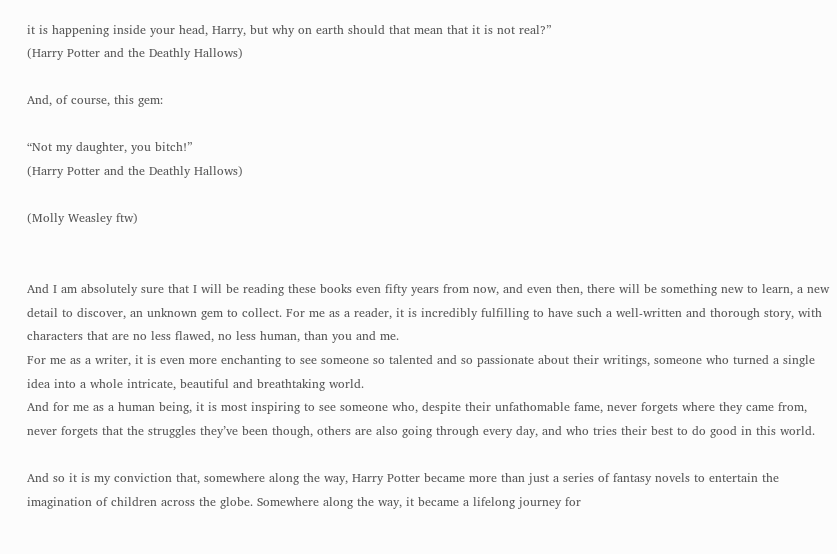it is happening inside your head, Harry, but why on earth should that mean that it is not real?”
(Harry Potter and the Deathly Hallows)

And, of course, this gem:

“Not my daughter, you bitch!”
(Harry Potter and the Deathly Hallows)

(Molly Weasley ftw)


And I am absolutely sure that I will be reading these books even fifty years from now, and even then, there will be something new to learn, a new detail to discover, an unknown gem to collect. For me as a reader, it is incredibly fulfilling to have such a well-written and thorough story, with characters that are no less flawed, no less human, than you and me.
For me as a writer, it is even more enchanting to see someone so talented and so passionate about their writings, someone who turned a single idea into a whole intricate, beautiful and breathtaking world.
And for me as a human being, it is most inspiring to see someone who, despite their unfathomable fame, never forgets where they came from, never forgets that the struggles they’ve been though, others are also going through every day, and who tries their best to do good in this world.

And so it is my conviction that, somewhere along the way, Harry Potter became more than just a series of fantasy novels to entertain the imagination of children across the globe. Somewhere along the way, it became a lifelong journey for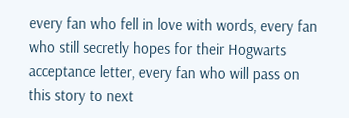every fan who fell in love with words, every fan who still secretly hopes for their Hogwarts acceptance letter, every fan who will pass on this story to next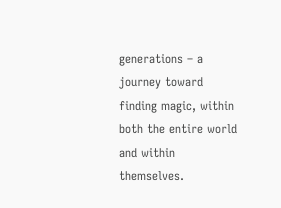generations – a journey toward finding magic, within both the entire world and within themselves.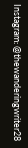Instagram: @thewanderingwriter28